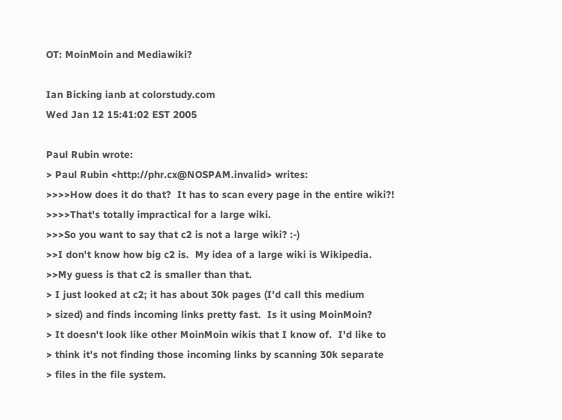OT: MoinMoin and Mediawiki?

Ian Bicking ianb at colorstudy.com
Wed Jan 12 15:41:02 EST 2005

Paul Rubin wrote:
> Paul Rubin <http://phr.cx@NOSPAM.invalid> writes:
>>>>How does it do that?  It has to scan every page in the entire wiki?!
>>>>That's totally impractical for a large wiki.
>>>So you want to say that c2 is not a large wiki? :-)
>>I don't know how big c2 is.  My idea of a large wiki is Wikipedia.
>>My guess is that c2 is smaller than that.
> I just looked at c2; it has about 30k pages (I'd call this medium
> sized) and finds incoming links pretty fast.  Is it using MoinMoin?
> It doesn't look like other MoinMoin wikis that I know of.  I'd like to
> think it's not finding those incoming links by scanning 30k separate
> files in the file system.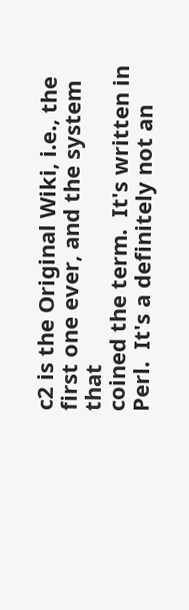c2 is the Original Wiki, i.e., the first one ever, and the system that
coined the term.  It's written in Perl.  It's a definitely not an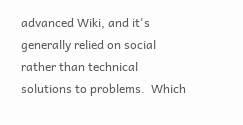advanced Wiki, and it's generally relied on social rather than technical
solutions to problems.  Which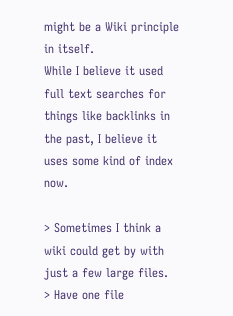might be a Wiki principle in itself.
While I believe it used full text searches for things like backlinks in
the past, I believe it uses some kind of index now.

> Sometimes I think a wiki could get by with just a few large files.
> Have one file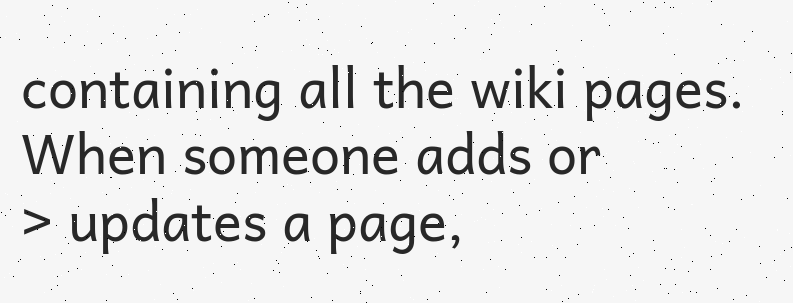containing all the wiki pages.  When someone adds or
> updates a page,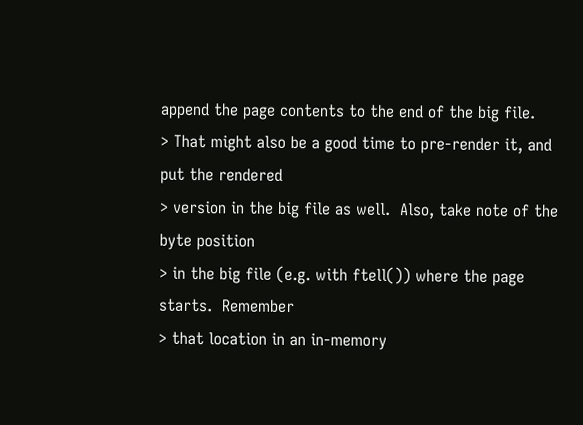append the page contents to the end of the big file.
> That might also be a good time to pre-render it, and put the rendered
> version in the big file as well.  Also, take note of the byte position
> in the big file (e.g. with ftell()) where the page starts.  Remember
> that location in an in-memory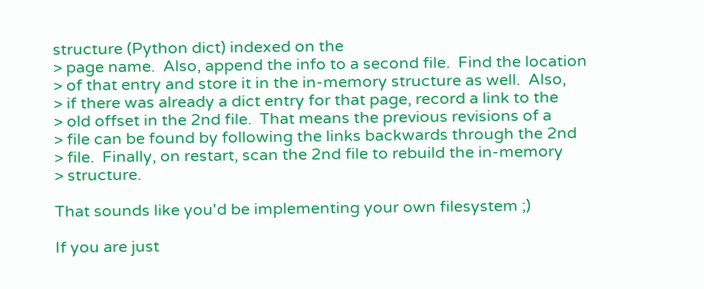structure (Python dict) indexed on the
> page name.  Also, append the info to a second file.  Find the location
> of that entry and store it in the in-memory structure as well.  Also,
> if there was already a dict entry for that page, record a link to the
> old offset in the 2nd file.  That means the previous revisions of a
> file can be found by following the links backwards through the 2nd
> file.  Finally, on restart, scan the 2nd file to rebuild the in-memory
> structure.

That sounds like you'd be implementing your own filesystem ;)

If you are just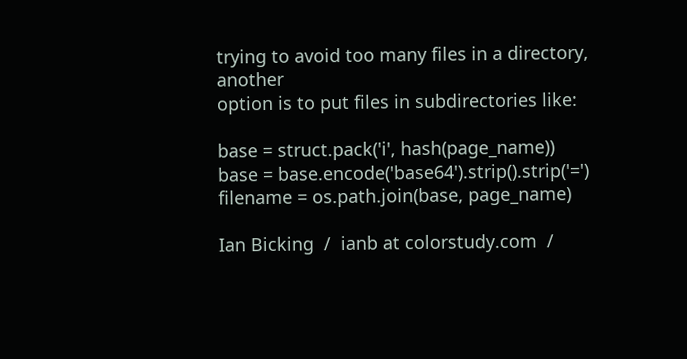trying to avoid too many files in a directory, another
option is to put files in subdirectories like:

base = struct.pack('i', hash(page_name))
base = base.encode('base64').strip().strip('=')
filename = os.path.join(base, page_name)

Ian Bicking  /  ianb at colorstudy.com  /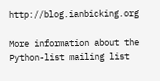http://blog.ianbicking.org

More information about the Python-list mailing list